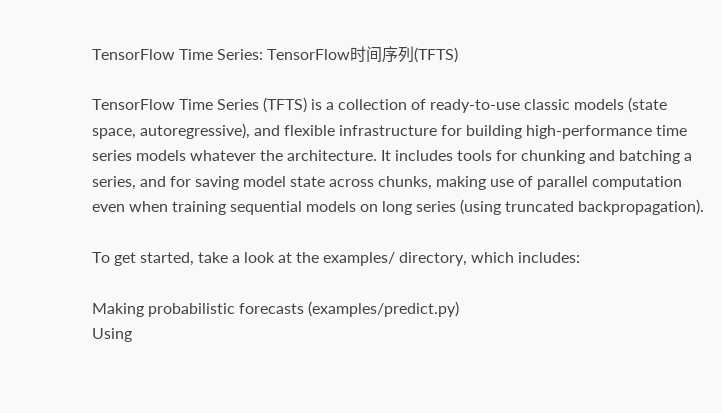TensorFlow Time Series: TensorFlow时间序列(TFTS)

TensorFlow Time Series (TFTS) is a collection of ready-to-use classic models (state space, autoregressive), and flexible infrastructure for building high-performance time series models whatever the architecture. It includes tools for chunking and batching a series, and for saving model state across chunks, making use of parallel computation even when training sequential models on long series (using truncated backpropagation).

To get started, take a look at the examples/ directory, which includes:

Making probabilistic forecasts (examples/predict.py)
Using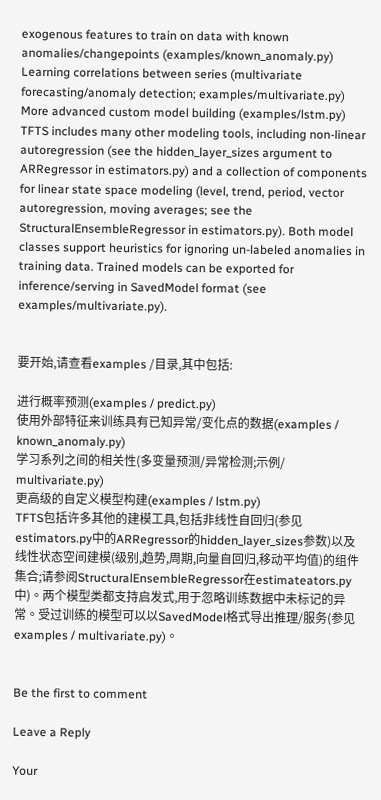exogenous features to train on data with known anomalies/changepoints (examples/known_anomaly.py)
Learning correlations between series (multivariate forecasting/anomaly detection; examples/multivariate.py)
More advanced custom model building (examples/lstm.py)
TFTS includes many other modeling tools, including non-linear autoregression (see the hidden_layer_sizes argument to ARRegressor in estimators.py) and a collection of components for linear state space modeling (level, trend, period, vector autoregression, moving averages; see the StructuralEnsembleRegressor in estimators.py). Both model classes support heuristics for ignoring un-labeled anomalies in training data. Trained models can be exported for inference/serving in SavedModel format (see examples/multivariate.py).


要开始,请查看examples /目录,其中包括:

进行概率预测(examples / predict.py)
使用外部特征来训练具有已知异常/变化点的数据(examples / known_anomaly.py)
学习系列之间的相关性(多变量预测/异常检测;示例/ multivariate.py)
更高级的自定义模型构建(examples / lstm.py)
TFTS包括许多其他的建模工具,包括非线性自回归(参见estimators.py中的ARRegressor的hidden_layer_sizes参数)以及线性状态空间建模(级别,趋势,周期,向量自回归,移动平均值)的组件集合;请参阅StructuralEnsembleRegressor在estimateators.py中)。两个模型类都支持启发式,用于忽略训练数据中未标记的异常。受过训练的模型可以以SavedModel格式导出推理/服务(参见examples / multivariate.py)。


Be the first to comment

Leave a Reply

Your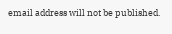email address will not be published.